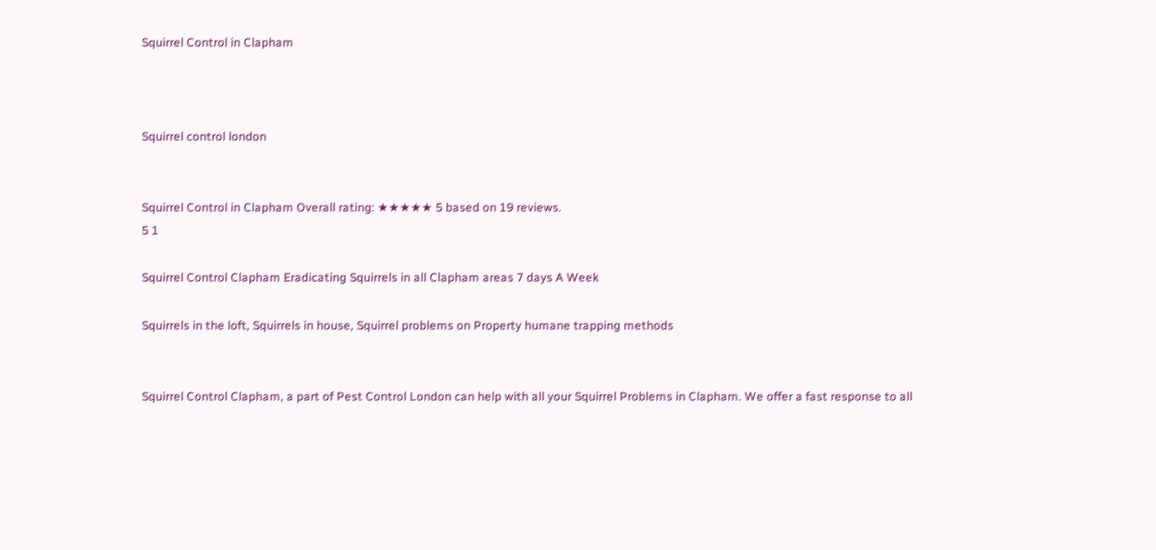Squirrel Control in Clapham



Squirrel control london


Squirrel Control in Clapham Overall rating: ★★★★★ 5 based on 19 reviews.
5 1

Squirrel Control Clapham Eradicating Squirrels in all Clapham areas 7 days A Week

Squirrels in the loft, Squirrels in house, Squirrel problems on Property humane trapping methods


Squirrel Control Clapham, a part of Pest Control London can help with all your Squirrel Problems in Clapham. We offer a fast response to all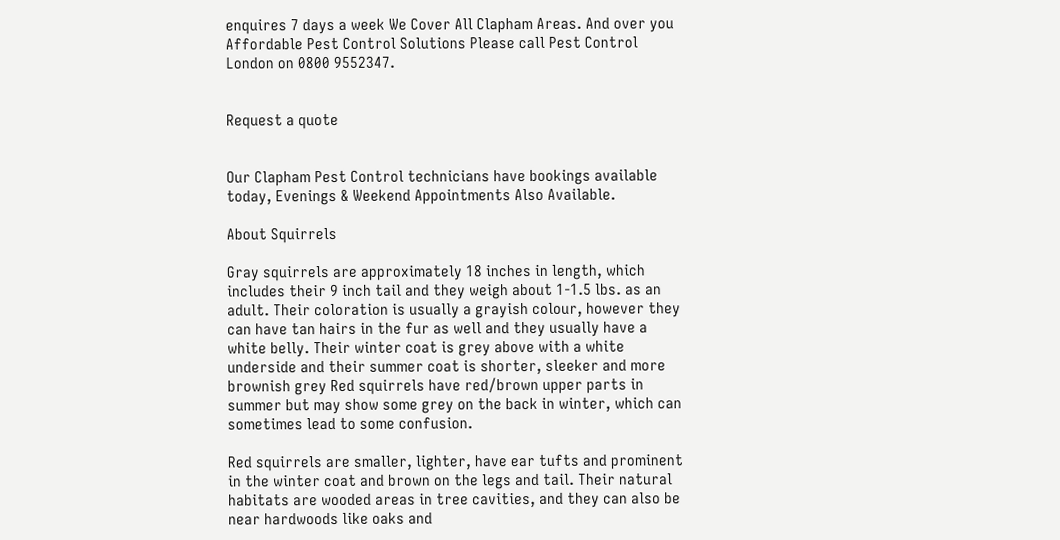enquires 7 days a week We Cover All Clapham Areas. And over you Affordable Pest Control Solutions Please call Pest Control London on 0800 9552347.


Request a quote


Our Clapham Pest Control technicians have bookings available today, Evenings & Weekend Appointments Also Available.

About Squirrels

Gray squirrels are approximately 18 inches in length, which includes their 9 inch tail and they weigh about 1-1.5 lbs. as an adult. Their coloration is usually a grayish colour, however they can have tan hairs in the fur as well and they usually have a white belly. Their winter coat is grey above with a white underside and their summer coat is shorter, sleeker and more brownish grey Red squirrels have red/brown upper parts in summer but may show some grey on the back in winter, which can sometimes lead to some confusion.

Red squirrels are smaller, lighter, have ear tufts and prominent in the winter coat and brown on the legs and tail. Their natural habitats are wooded areas in tree cavities, and they can also be near hardwoods like oaks and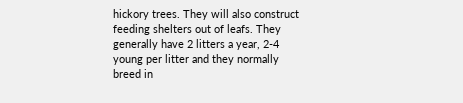hickory trees. They will also construct feeding shelters out of leafs. They generally have 2 litters a year, 2-4 young per litter and they normally breed in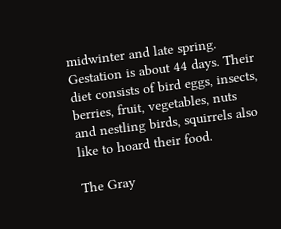midwinter and late spring. Gestation is about 44 days. Their diet consists of bird eggs, insects, berries, fruit, vegetables, nuts and nestling birds, squirrels also like to hoard their food.

The Gray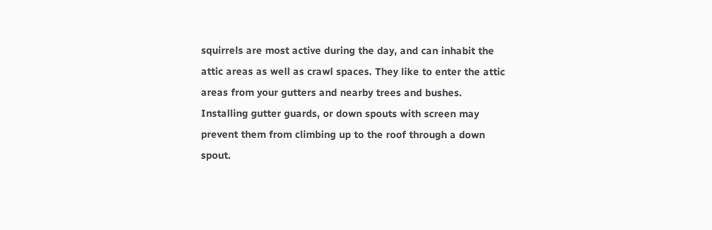squirrels are most active during the day, and can inhabit the attic areas as well as crawl spaces. They like to enter the attic areas from your gutters and nearby trees and bushes. Installing gutter guards, or down spouts with screen may prevent them from climbing up to the roof through a down spout.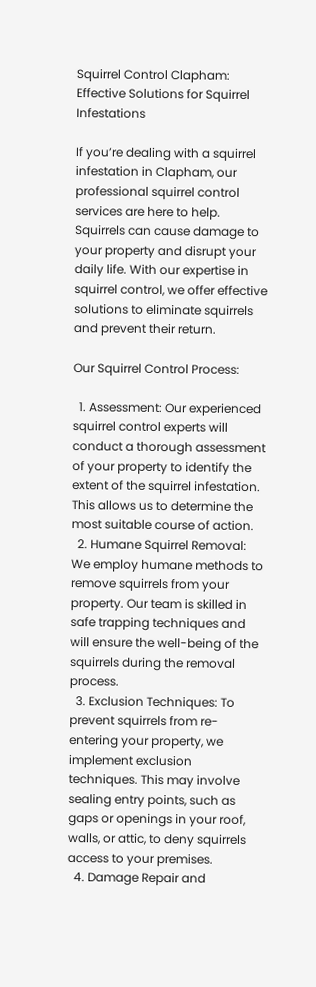Squirrel Control Clapham: Effective Solutions for Squirrel Infestations

If you’re dealing with a squirrel infestation in Clapham, our professional squirrel control services are here to help. Squirrels can cause damage to your property and disrupt your daily life. With our expertise in squirrel control, we offer effective solutions to eliminate squirrels and prevent their return.

Our Squirrel Control Process:

  1. Assessment: Our experienced squirrel control experts will conduct a thorough assessment of your property to identify the extent of the squirrel infestation. This allows us to determine the most suitable course of action.
  2. Humane Squirrel Removal: We employ humane methods to remove squirrels from your property. Our team is skilled in safe trapping techniques and will ensure the well-being of the squirrels during the removal process.
  3. Exclusion Techniques: To prevent squirrels from re-entering your property, we implement exclusion techniques. This may involve sealing entry points, such as gaps or openings in your roof, walls, or attic, to deny squirrels access to your premises.
  4. Damage Repair and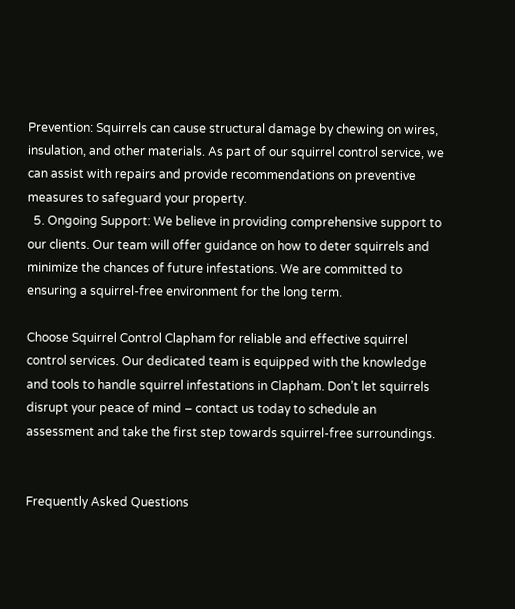Prevention: Squirrels can cause structural damage by chewing on wires, insulation, and other materials. As part of our squirrel control service, we can assist with repairs and provide recommendations on preventive measures to safeguard your property.
  5. Ongoing Support: We believe in providing comprehensive support to our clients. Our team will offer guidance on how to deter squirrels and minimize the chances of future infestations. We are committed to ensuring a squirrel-free environment for the long term.

Choose Squirrel Control Clapham for reliable and effective squirrel control services. Our dedicated team is equipped with the knowledge and tools to handle squirrel infestations in Clapham. Don’t let squirrels disrupt your peace of mind – contact us today to schedule an assessment and take the first step towards squirrel-free surroundings.


Frequently Asked Questions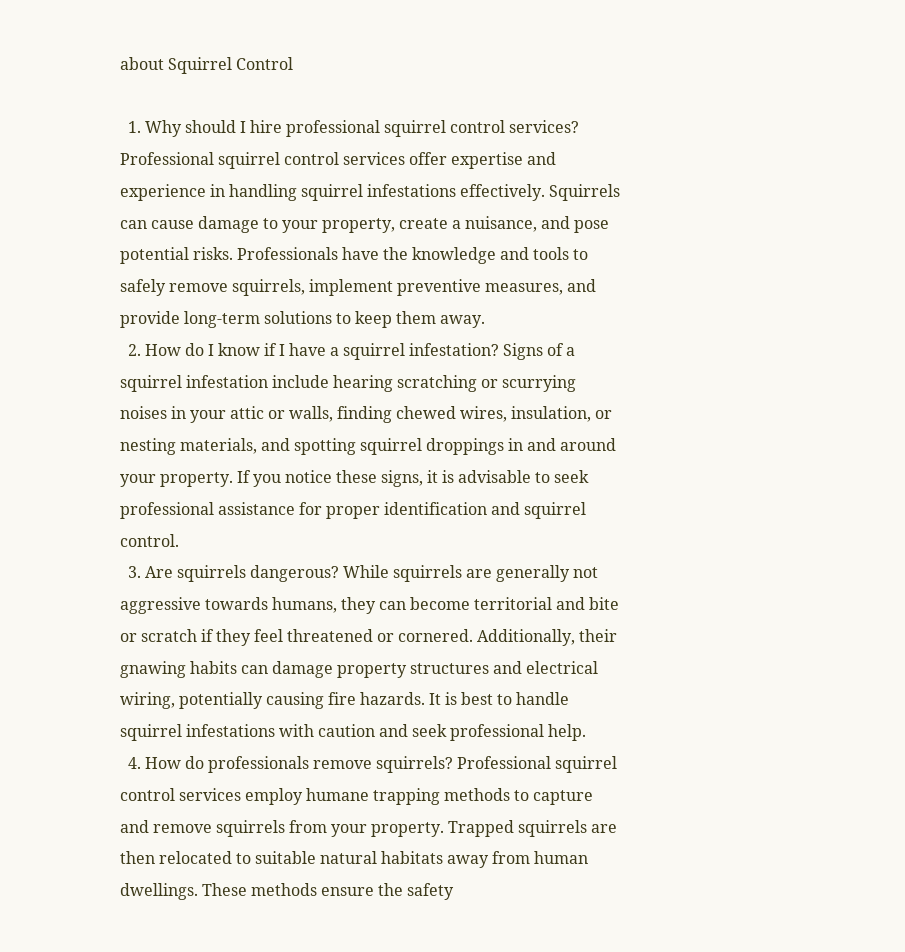about Squirrel Control

  1. Why should I hire professional squirrel control services? Professional squirrel control services offer expertise and experience in handling squirrel infestations effectively. Squirrels can cause damage to your property, create a nuisance, and pose potential risks. Professionals have the knowledge and tools to safely remove squirrels, implement preventive measures, and provide long-term solutions to keep them away.
  2. How do I know if I have a squirrel infestation? Signs of a squirrel infestation include hearing scratching or scurrying noises in your attic or walls, finding chewed wires, insulation, or nesting materials, and spotting squirrel droppings in and around your property. If you notice these signs, it is advisable to seek professional assistance for proper identification and squirrel control.
  3. Are squirrels dangerous? While squirrels are generally not aggressive towards humans, they can become territorial and bite or scratch if they feel threatened or cornered. Additionally, their gnawing habits can damage property structures and electrical wiring, potentially causing fire hazards. It is best to handle squirrel infestations with caution and seek professional help.
  4. How do professionals remove squirrels? Professional squirrel control services employ humane trapping methods to capture and remove squirrels from your property. Trapped squirrels are then relocated to suitable natural habitats away from human dwellings. These methods ensure the safety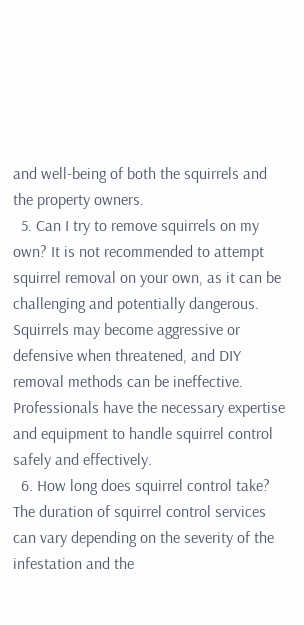and well-being of both the squirrels and the property owners.
  5. Can I try to remove squirrels on my own? It is not recommended to attempt squirrel removal on your own, as it can be challenging and potentially dangerous. Squirrels may become aggressive or defensive when threatened, and DIY removal methods can be ineffective. Professionals have the necessary expertise and equipment to handle squirrel control safely and effectively.
  6. How long does squirrel control take? The duration of squirrel control services can vary depending on the severity of the infestation and the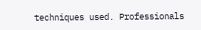techniques used. Professionals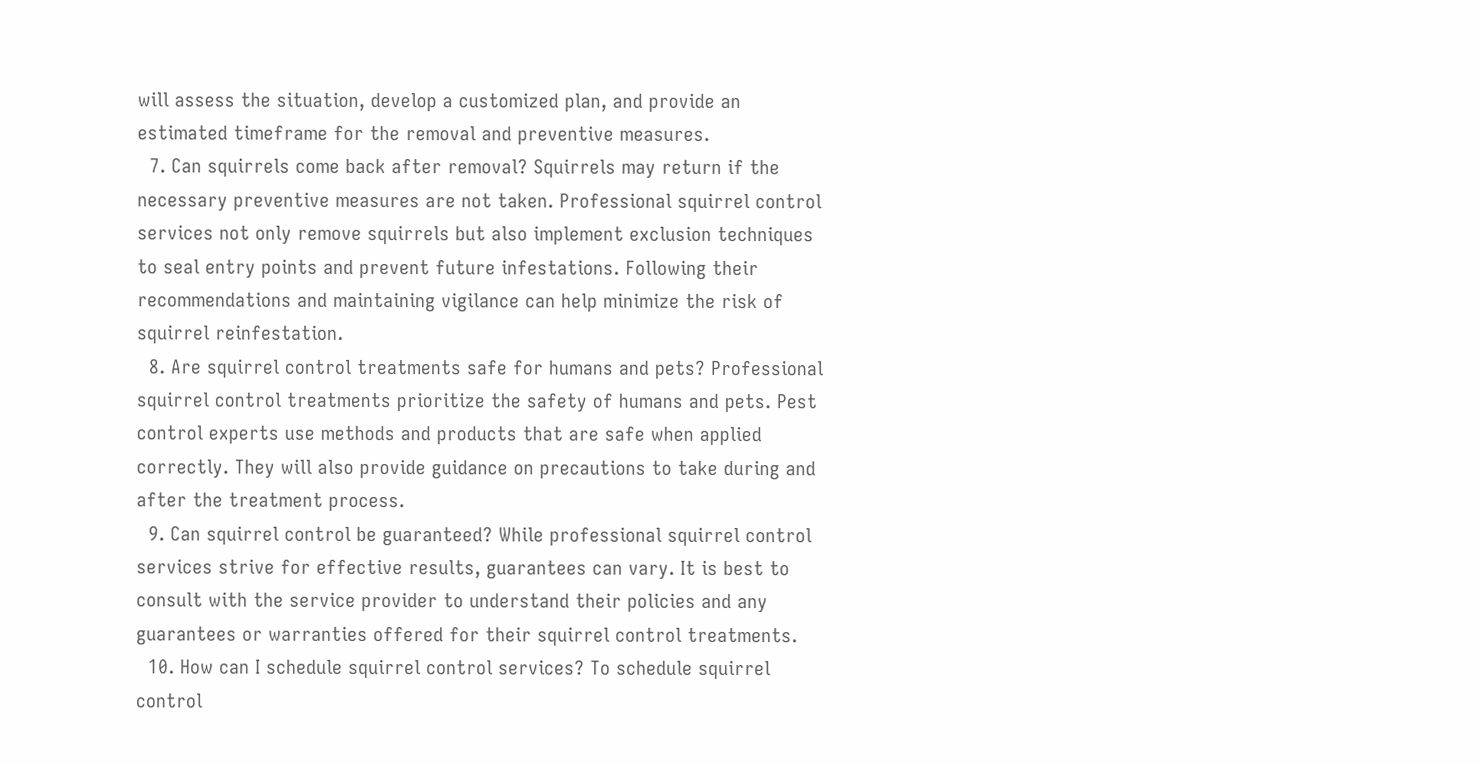will assess the situation, develop a customized plan, and provide an estimated timeframe for the removal and preventive measures.
  7. Can squirrels come back after removal? Squirrels may return if the necessary preventive measures are not taken. Professional squirrel control services not only remove squirrels but also implement exclusion techniques to seal entry points and prevent future infestations. Following their recommendations and maintaining vigilance can help minimize the risk of squirrel reinfestation.
  8. Are squirrel control treatments safe for humans and pets? Professional squirrel control treatments prioritize the safety of humans and pets. Pest control experts use methods and products that are safe when applied correctly. They will also provide guidance on precautions to take during and after the treatment process.
  9. Can squirrel control be guaranteed? While professional squirrel control services strive for effective results, guarantees can vary. It is best to consult with the service provider to understand their policies and any guarantees or warranties offered for their squirrel control treatments.
  10. How can I schedule squirrel control services? To schedule squirrel control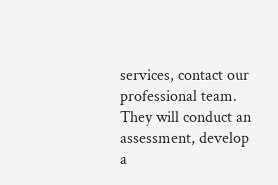services, contact our professional team. They will conduct an assessment, develop a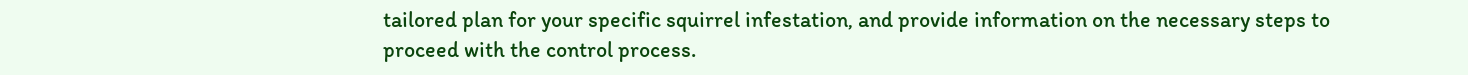tailored plan for your specific squirrel infestation, and provide information on the necessary steps to proceed with the control process.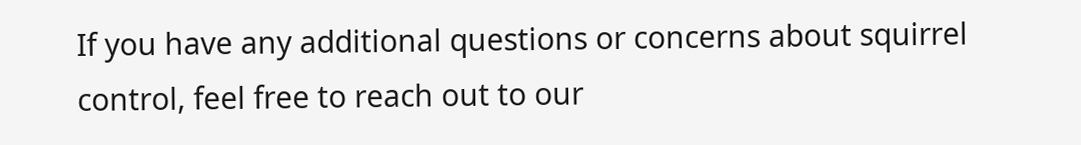If you have any additional questions or concerns about squirrel control, feel free to reach out to our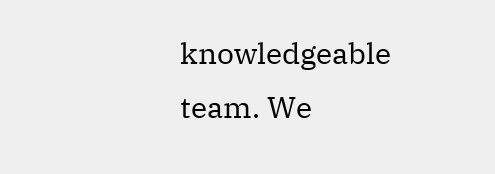knowledgeable team. We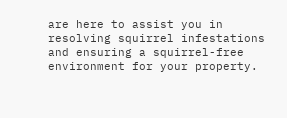are here to assist you in resolving squirrel infestations and ensuring a squirrel-free environment for your property.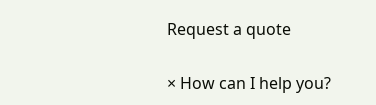Request a quote


× How can I help you?